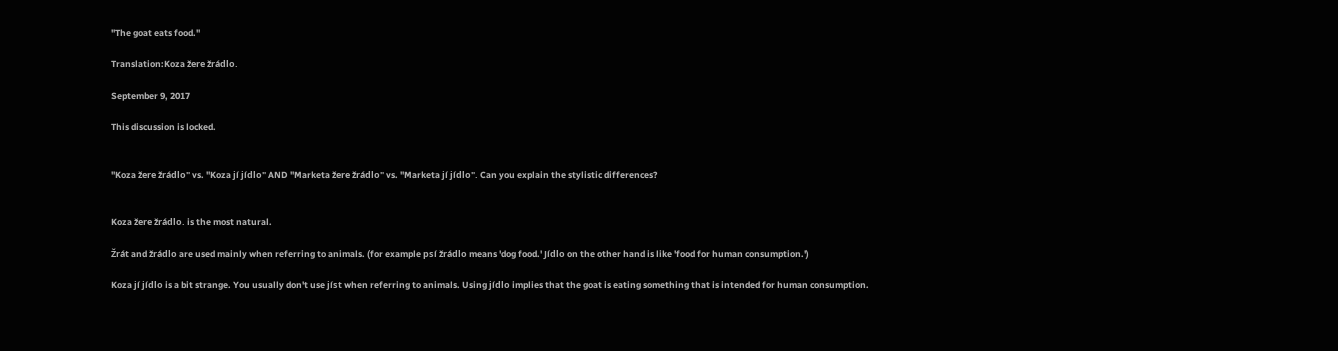"The goat eats food."

Translation:Koza žere žrádlo.

September 9, 2017

This discussion is locked.


"Koza žere žrádlo" vs. "Koza jí jídlo" AND "Marketa žere žrádlo" vs. "Marketa jí jídlo". Can you explain the stylistic differences?


Koza žere žrádlo. is the most natural.

Žrát and žrádlo are used mainly when referring to animals. (for example psí žrádlo means 'dog food.' Jídlo on the other hand is like 'food for human consumption.')

Koza jí jídlo is a bit strange. You usually don't use jíst when referring to animals. Using jídlo implies that the goat is eating something that is intended for human consumption.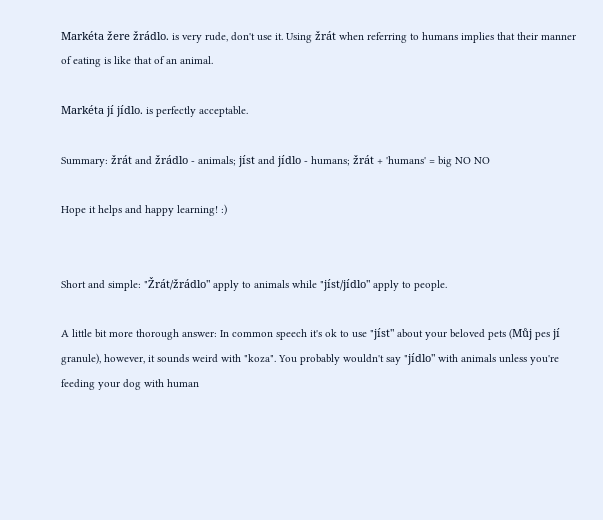Markéta žere žrádlo. is very rude, don't use it. Using žrát when referring to humans implies that their manner of eating is like that of an animal.

Markéta jí jídlo. is perfectly acceptable.

Summary: žrát and žrádlo - animals; jíst and jídlo - humans; žrát + 'humans' = big NO NO

Hope it helps and happy learning! :)


Short and simple: "Žrát/žrádlo" apply to animals while "jíst/jídlo" apply to people.

A little bit more thorough answer: In common speech it's ok to use "jíst" about your beloved pets (Můj pes jí granule), however, it sounds weird with "koza". You probably wouldn't say "jídlo" with animals unless you're feeding your dog with human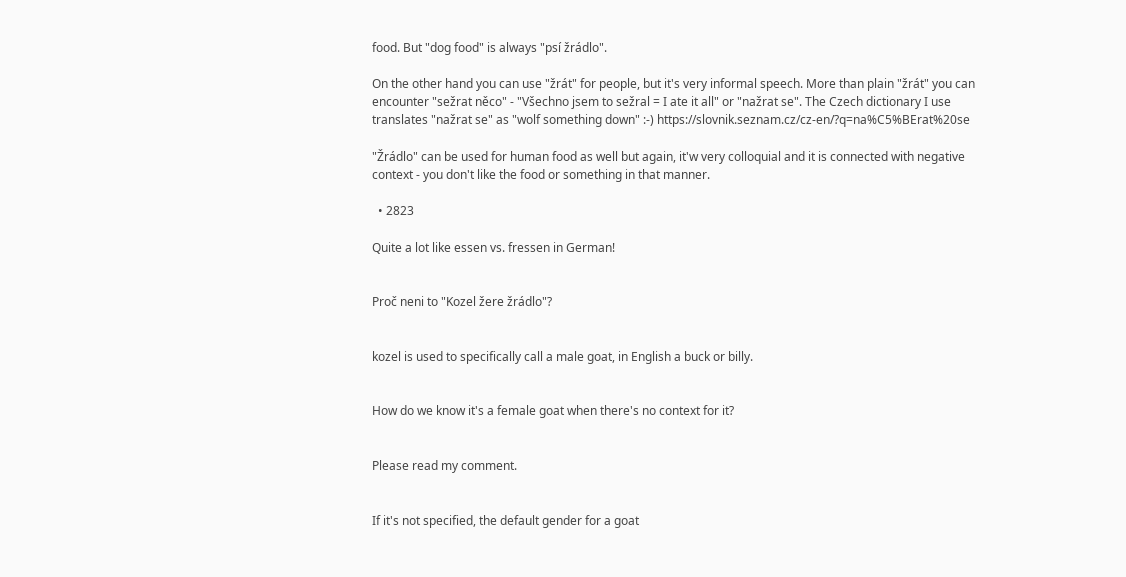food. But "dog food" is always "psí žrádlo".

On the other hand you can use "žrát" for people, but it's very informal speech. More than plain "žrát" you can encounter "sežrat něco" - "Všechno jsem to sežral = I ate it all" or "nažrat se". The Czech dictionary I use translates "nažrat se" as "wolf something down" :-) https://slovnik.seznam.cz/cz-en/?q=na%C5%BErat%20se

"Žrádlo" can be used for human food as well but again, it'w very colloquial and it is connected with negative context - you don't like the food or something in that manner.

  • 2823

Quite a lot like essen vs. fressen in German!


Proč neni to "Kozel žere žrádlo"?


kozel is used to specifically call a male goat, in English a buck or billy.


How do we know it's a female goat when there's no context for it?


Please read my comment.


If it's not specified, the default gender for a goat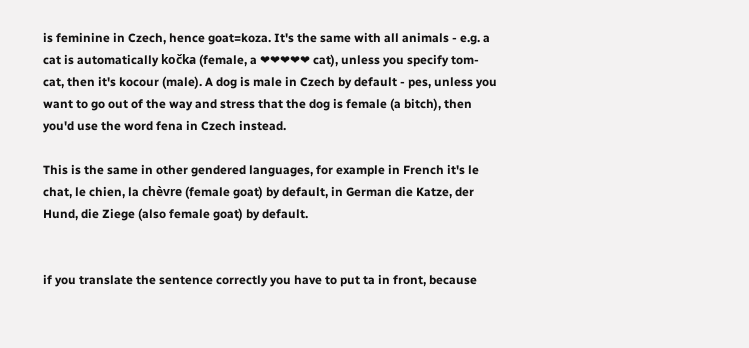is feminine in Czech, hence goat=koza. It's the same with all animals - e.g. a cat is automatically kočka (female, a ❤❤❤❤❤ cat), unless you specify tom-cat, then it's kocour (male). A dog is male in Czech by default - pes, unless you want to go out of the way and stress that the dog is female (a bitch), then you'd use the word fena in Czech instead.

This is the same in other gendered languages, for example in French it's le chat, le chien, la chèvre (female goat) by default, in German die Katze, der Hund, die Ziege (also female goat) by default.


if you translate the sentence correctly you have to put ta in front, because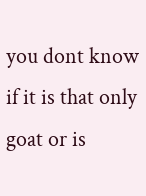you dont know if it is that only goat or is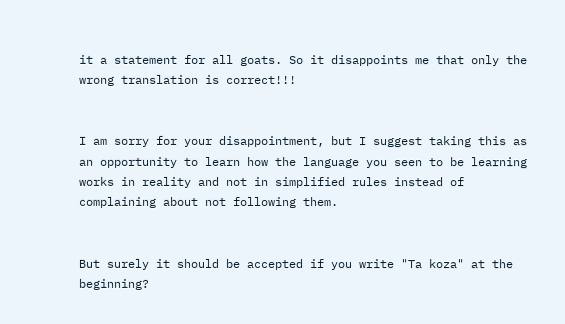it a statement for all goats. So it disappoints me that only the wrong translation is correct!!!


I am sorry for your disappointment, but I suggest taking this as an opportunity to learn how the language you seen to be learning works in reality and not in simplified rules instead of complaining about not following them.


But surely it should be accepted if you write "Ta koza" at the beginning?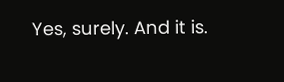Yes, surely. And it is.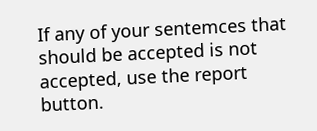If any of your sentemces that should be accepted is not accepted, use the report button.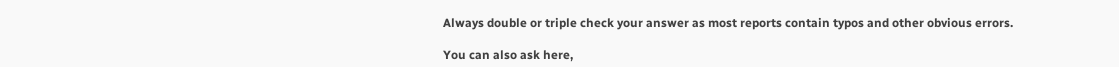Always double or triple check your answer as most reports contain typos and other obvious errors.

You can also ask here,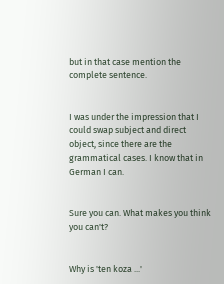but in that case mention the complete sentence.


I was under the impression that I could swap subject and direct object, since there are the grammatical cases. I know that in German I can.


Sure you can. What makes you think you can't?


Why is 'ten koza ...'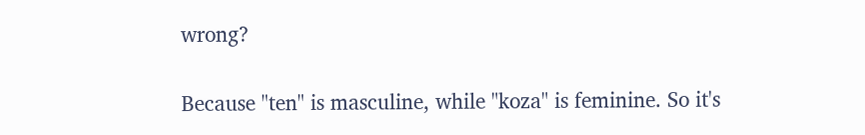wrong?


Because "ten" is masculine, while "koza" is feminine. So it's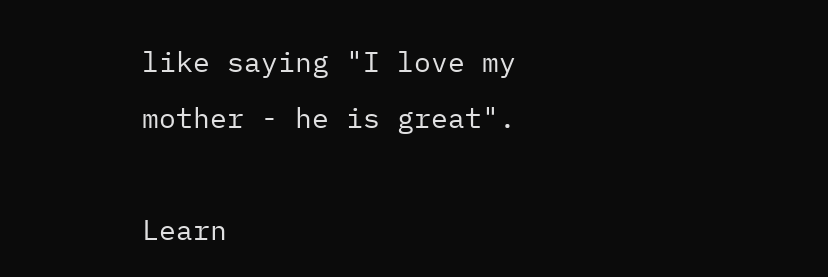like saying "I love my mother - he is great".

Learn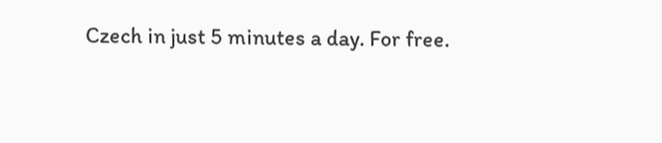Czech in just 5 minutes a day. For free.